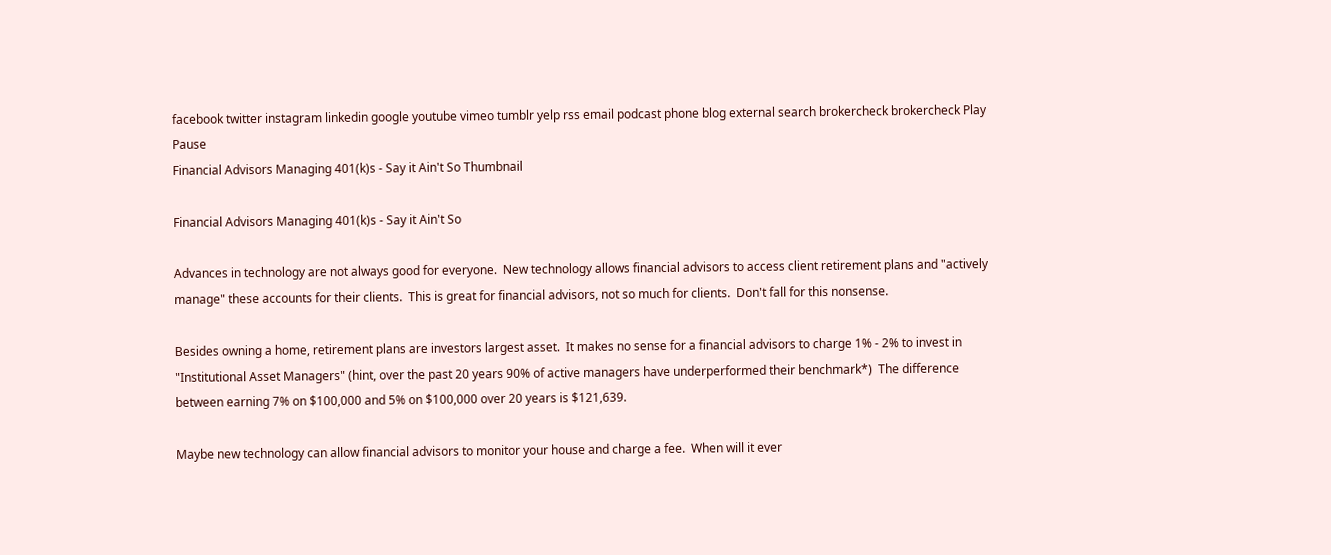facebook twitter instagram linkedin google youtube vimeo tumblr yelp rss email podcast phone blog external search brokercheck brokercheck Play Pause
Financial Advisors Managing 401(k)s - Say it Ain't So Thumbnail

Financial Advisors Managing 401(k)s - Say it Ain't So

Advances in technology are not always good for everyone.  New technology allows financial advisors to access client retirement plans and "actively manage" these accounts for their clients.  This is great for financial advisors, not so much for clients.  Don't fall for this nonsense.

Besides owning a home, retirement plans are investors largest asset.  It makes no sense for a financial advisors to charge 1% - 2% to invest in "Institutional Asset Managers" (hint, over the past 20 years 90% of active managers have underperformed their benchmark*)  The difference between earning 7% on $100,000 and 5% on $100,000 over 20 years is $121,639.

Maybe new technology can allow financial advisors to monitor your house and charge a fee.  When will it ever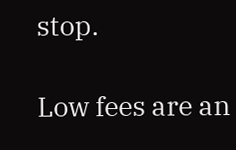stop.

Low fees are an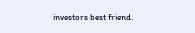investors best friend.